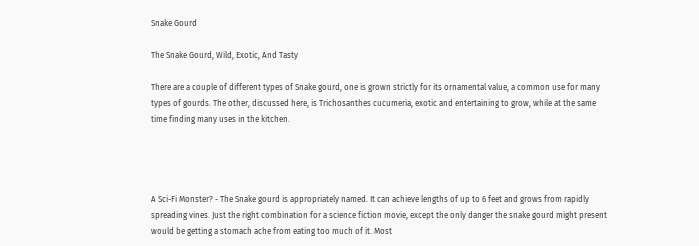Snake Gourd

The Snake Gourd, Wild, Exotic, And Tasty

There are a couple of different types of Snake gourd, one is grown strictly for its ornamental value, a common use for many types of gourds. The other, discussed here, is Trichosanthes cucumeria, exotic and entertaining to grow, while at the same time finding many uses in the kitchen.




A Sci-Fi Monster? - The Snake gourd is appropriately named. It can achieve lengths of up to 6 feet and grows from rapidly spreading vines. Just the right combination for a science fiction movie, except the only danger the snake gourd might present would be getting a stomach ache from eating too much of it. Most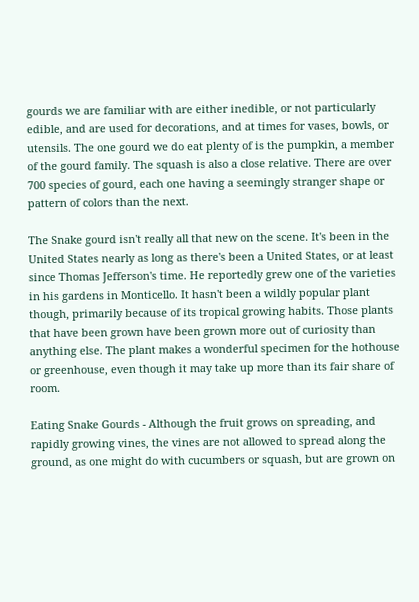gourds we are familiar with are either inedible, or not particularly edible, and are used for decorations, and at times for vases, bowls, or utensils. The one gourd we do eat plenty of is the pumpkin, a member of the gourd family. The squash is also a close relative. There are over 700 species of gourd, each one having a seemingly stranger shape or pattern of colors than the next.

The Snake gourd isn't really all that new on the scene. It's been in the United States nearly as long as there's been a United States, or at least since Thomas Jefferson's time. He reportedly grew one of the varieties in his gardens in Monticello. It hasn't been a wildly popular plant though, primarily because of its tropical growing habits. Those plants that have been grown have been grown more out of curiosity than anything else. The plant makes a wonderful specimen for the hothouse or greenhouse, even though it may take up more than its fair share of room.

Eating Snake Gourds - Although the fruit grows on spreading, and rapidly growing vines, the vines are not allowed to spread along the ground, as one might do with cucumbers or squash, but are grown on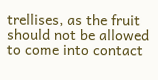trellises, as the fruit should not be allowed to come into contact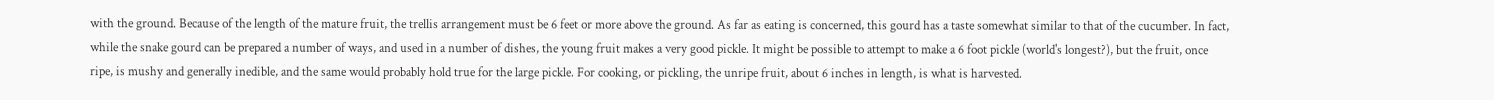with the ground. Because of the length of the mature fruit, the trellis arrangement must be 6 feet or more above the ground. As far as eating is concerned, this gourd has a taste somewhat similar to that of the cucumber. In fact, while the snake gourd can be prepared a number of ways, and used in a number of dishes, the young fruit makes a very good pickle. It might be possible to attempt to make a 6 foot pickle (world's longest?), but the fruit, once ripe, is mushy and generally inedible, and the same would probably hold true for the large pickle. For cooking, or pickling, the unripe fruit, about 6 inches in length, is what is harvested.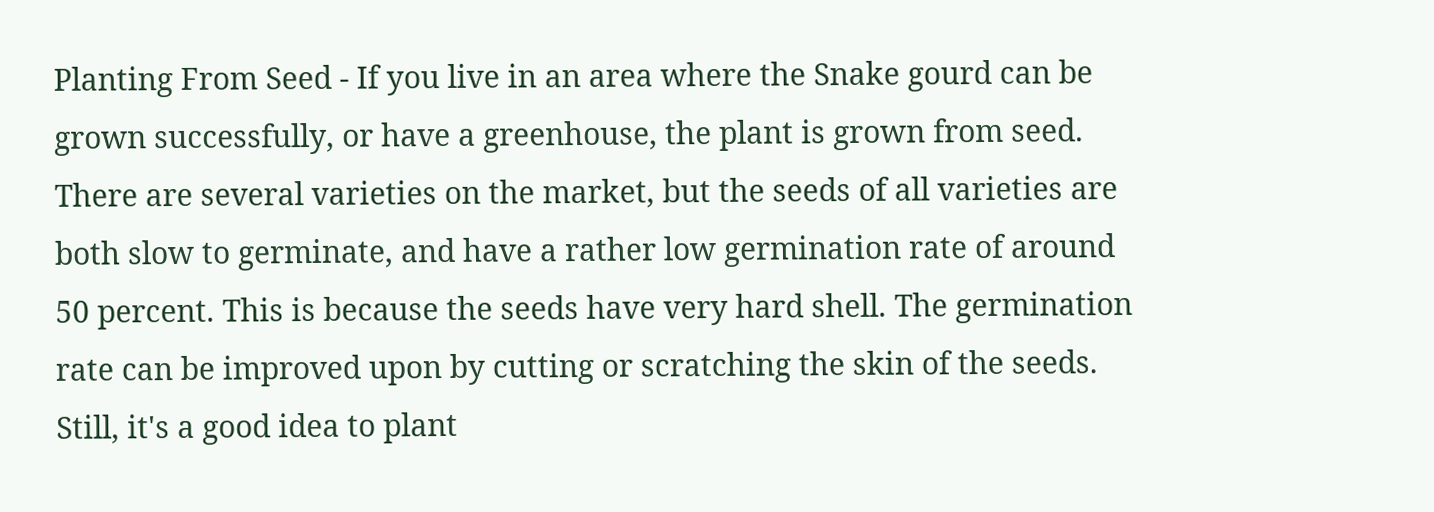Planting From Seed - If you live in an area where the Snake gourd can be grown successfully, or have a greenhouse, the plant is grown from seed. There are several varieties on the market, but the seeds of all varieties are both slow to germinate, and have a rather low germination rate of around 50 percent. This is because the seeds have very hard shell. The germination rate can be improved upon by cutting or scratching the skin of the seeds. Still, it's a good idea to plant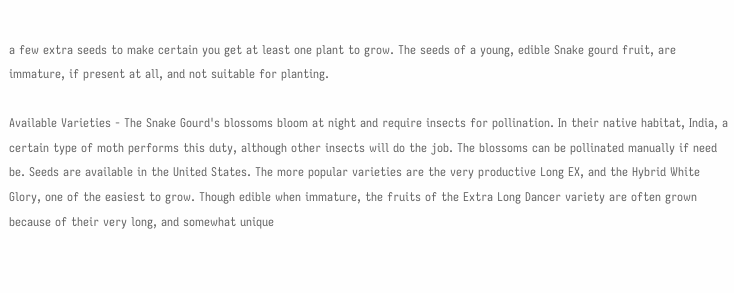a few extra seeds to make certain you get at least one plant to grow. The seeds of a young, edible Snake gourd fruit, are immature, if present at all, and not suitable for planting.

Available Varieties - The Snake Gourd's blossoms bloom at night and require insects for pollination. In their native habitat, India, a certain type of moth performs this duty, although other insects will do the job. The blossoms can be pollinated manually if need be. Seeds are available in the United States. The more popular varieties are the very productive Long EX, and the Hybrid White Glory, one of the easiest to grow. Though edible when immature, the fruits of the Extra Long Dancer variety are often grown because of their very long, and somewhat unique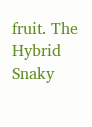fruit. The Hybrid Snaky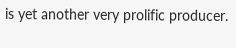is yet another very prolific producer.